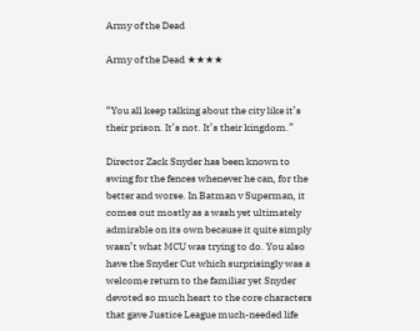Army of the Dead

Army of the Dead ★★★★


“You all keep talking about the city like it’s their prison. It’s not. It’s their kingdom.”

Director Zack Snyder has been known to swing for the fences whenever he can, for the better and worse. In Batman v Superman, it comes out mostly as a wash yet ultimately admirable on its own because it quite simply wasn’t what MCU was trying to do. You also have the Snyder Cut which surprisingly was a welcome return to the familiar yet Snyder devoted so much heart to the core characters that gave Justice League much-needed life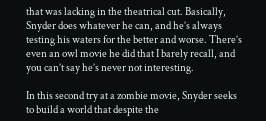that was lacking in the theatrical cut. Basically, Snyder does whatever he can, and he’s always testing his waters for the better and worse. There’s even an owl movie he did that I barely recall, and you can’t say he’s never not interesting.

In this second try at a zombie movie, Snyder seeks to build a world that despite the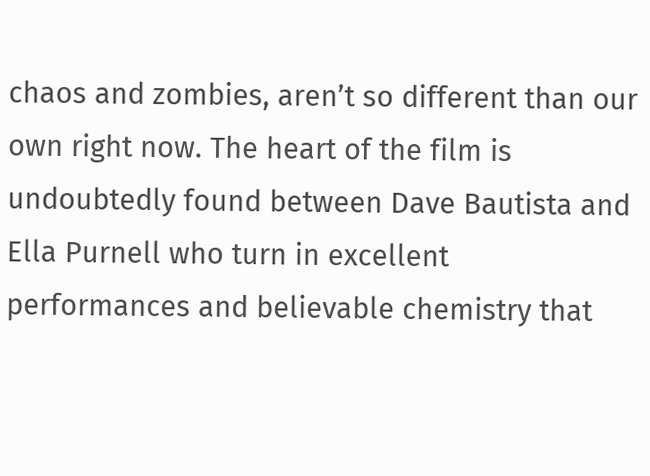chaos and zombies, aren’t so different than our own right now. The heart of the film is undoubtedly found between Dave Bautista and Ella Purnell who turn in excellent performances and believable chemistry that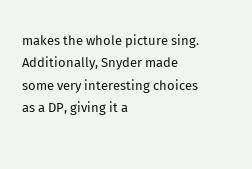makes the whole picture sing. Additionally, Snyder made some very interesting choices as a DP, giving it a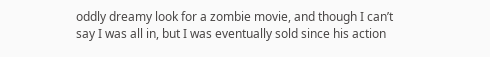oddly dreamy look for a zombie movie, and though I can’t say I was all in, but I was eventually sold since his action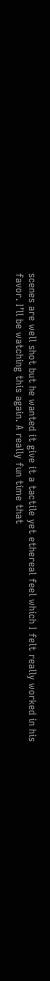scenes are well shot but he wanted it give it a tactile yet ethereal feel which I felt really worked in his favor. I’ll be watching this again. A really fun time that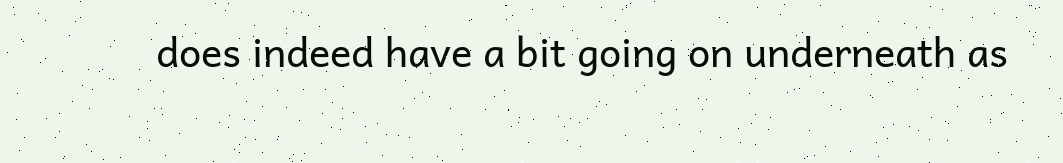does indeed have a bit going on underneath as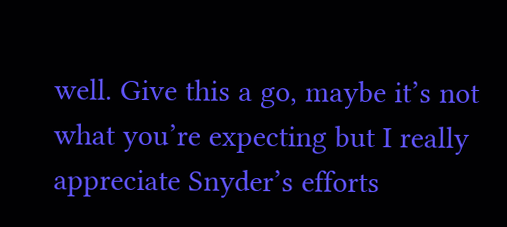well. Give this a go, maybe it’s not what you’re expecting but I really appreciate Snyder’s efforts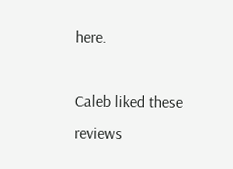here.

Caleb liked these reviews